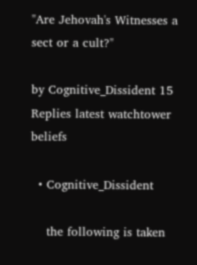"Are Jehovah's Witnesses a sect or a cult?"

by Cognitive_Dissident 15 Replies latest watchtower beliefs

  • Cognitive_Dissident

    the following is taken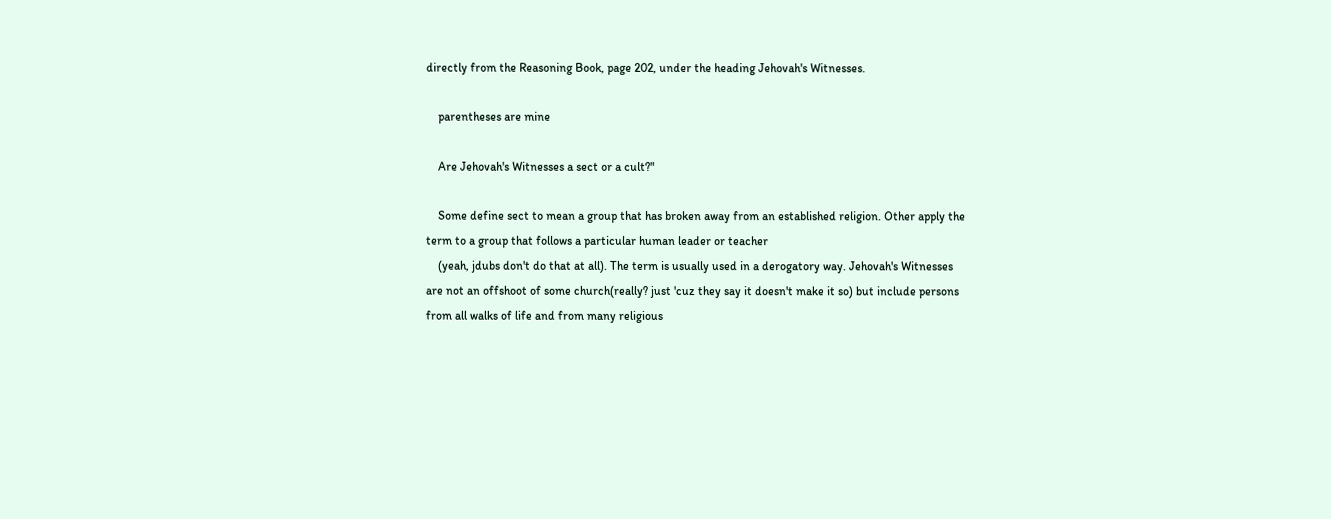directly from the Reasoning Book, page 202, under the heading Jehovah's Witnesses.

    parentheses are mine

    Are Jehovah's Witnesses a sect or a cult?"

    Some define sect to mean a group that has broken away from an established religion. Other apply the term to a group that follows a particular human leader or teacher
    (yeah, jdubs don't do that at all). The term is usually used in a derogatory way. Jehovah's Witnesses are not an offshoot of some church(really? just 'cuz they say it doesn't make it so) but include persons from all walks of life and from many religious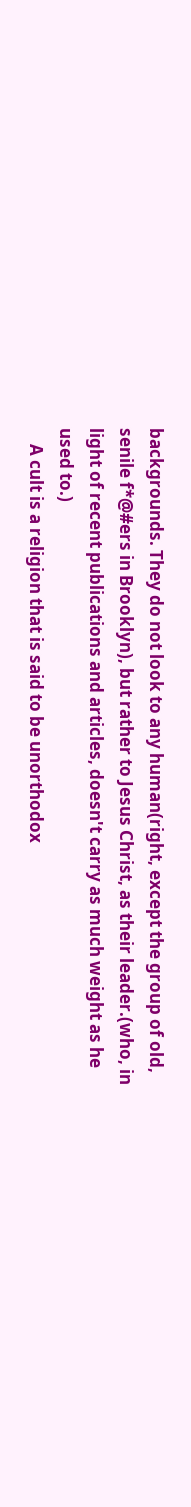backgrounds. They do not look to any human(right, except the group of old, senile f*@#ers in Brooklyn), but rather to Jesus Christ, as their leader.(who, in light of recent publications and articles, doesn't carry as much weight as he used to.)
    A cult is a religion that is said to be unorthodox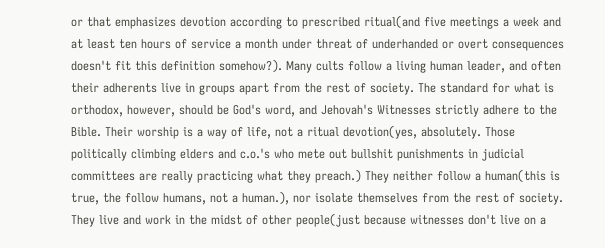or that emphasizes devotion according to prescribed ritual(and five meetings a week and at least ten hours of service a month under threat of underhanded or overt consequences doesn't fit this definition somehow?). Many cults follow a living human leader, and often their adherents live in groups apart from the rest of society. The standard for what is orthodox, however, should be God's word, and Jehovah's Witnesses strictly adhere to the Bible. Their worship is a way of life, not a ritual devotion(yes, absolutely. Those politically climbing elders and c.o.'s who mete out bullshit punishments in judicial committees are really practicing what they preach.) They neither follow a human(this is true, the follow humans, not a human.), nor isolate themselves from the rest of society. They live and work in the midst of other people(just because witnesses don't live on a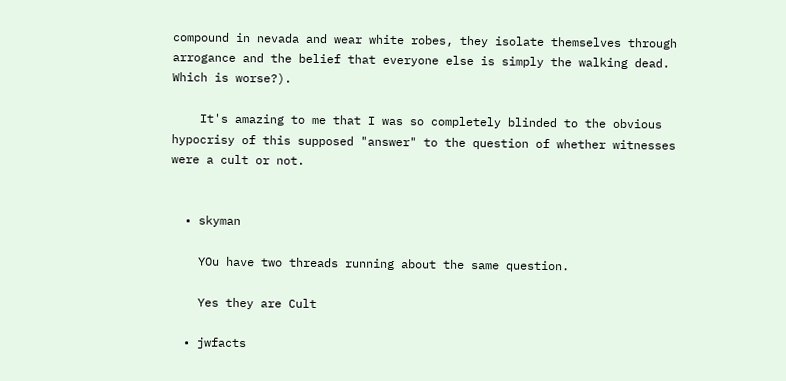compound in nevada and wear white robes, they isolate themselves through arrogance and the belief that everyone else is simply the walking dead. Which is worse?).

    It's amazing to me that I was so completely blinded to the obvious hypocrisy of this supposed "answer" to the question of whether witnesses were a cult or not.


  • skyman

    YOu have two threads running about the same question.

    Yes they are Cult

  • jwfacts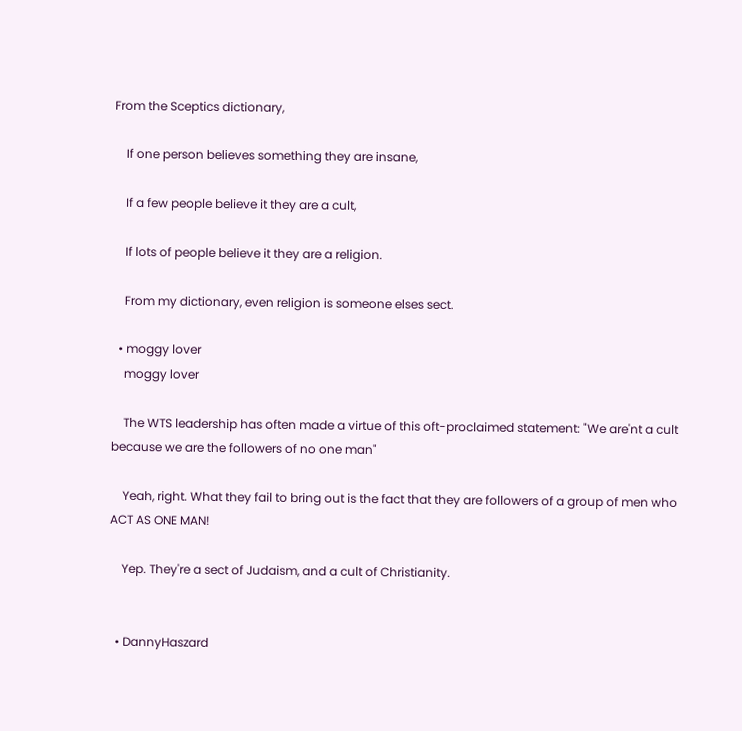From the Sceptics dictionary,

    If one person believes something they are insane,

    If a few people believe it they are a cult,

    If lots of people believe it they are a religion.

    From my dictionary, even religion is someone elses sect.

  • moggy lover
    moggy lover

    The WTS leadership has often made a virtue of this oft-proclaimed statement: "We are'nt a cult because we are the followers of no one man"

    Yeah, right. What they fail to bring out is the fact that they are followers of a group of men who ACT AS ONE MAN!

    Yep. They're a sect of Judaism, and a cult of Christianity.


  • DannyHaszard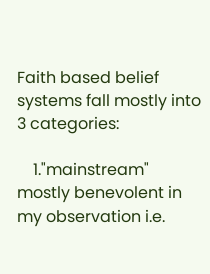Faith based belief systems fall mostly into 3 categories:

    1."mainstream" mostly benevolent in my observation i.e.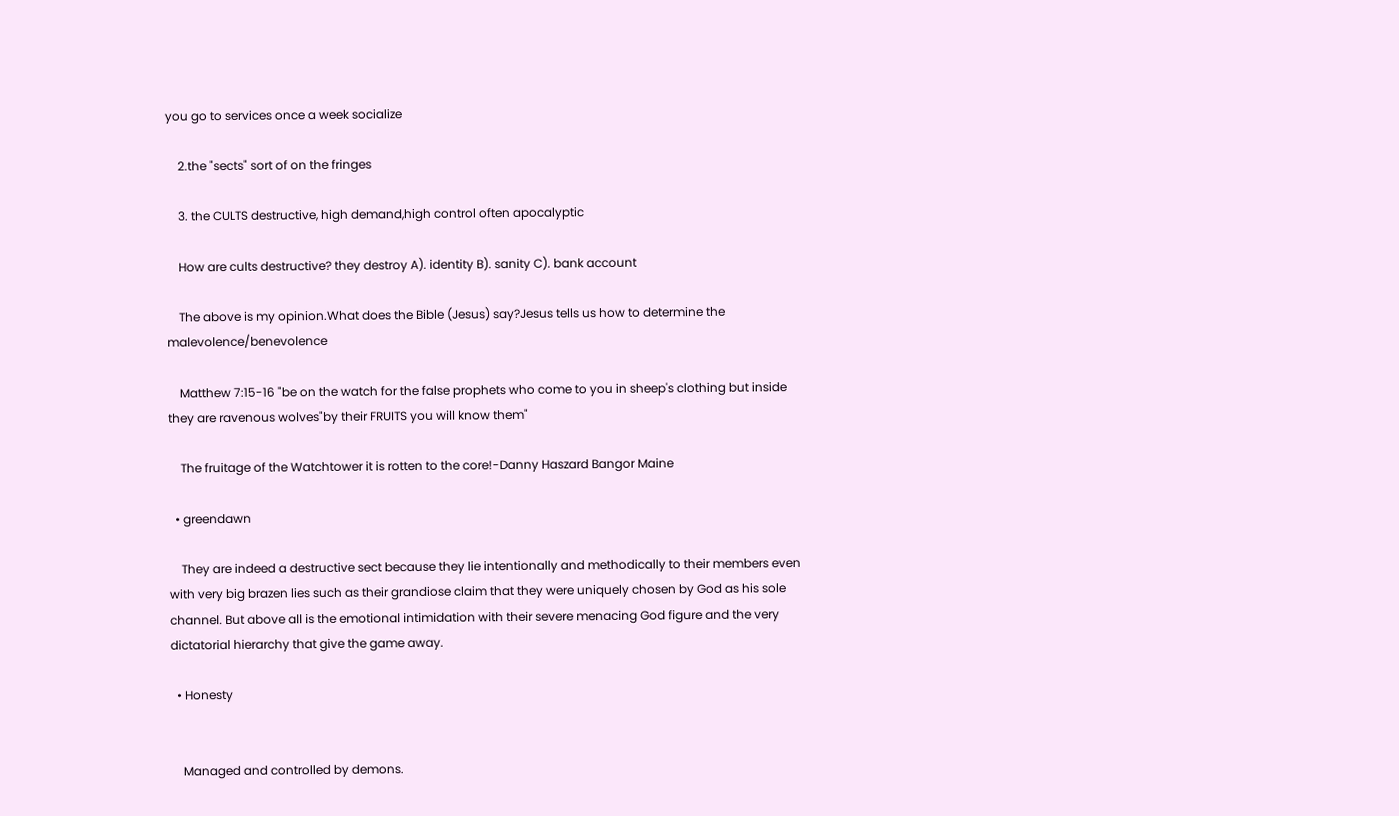you go to services once a week socialize

    2.the "sects" sort of on the fringes

    3. the CULTS destructive, high demand,high control often apocalyptic

    How are cults destructive? they destroy A). identity B). sanity C). bank account

    The above is my opinion.What does the Bible (Jesus) say?Jesus tells us how to determine the malevolence/benevolence

    Matthew 7:15-16 "be on the watch for the false prophets who come to you in sheep's clothing but inside they are ravenous wolves"by their FRUITS you will know them"

    The fruitage of the Watchtower it is rotten to the core!-Danny Haszard Bangor Maine

  • greendawn

    They are indeed a destructive sect because they lie intentionally and methodically to their members even with very big brazen lies such as their grandiose claim that they were uniquely chosen by God as his sole channel. But above all is the emotional intimidation with their severe menacing God figure and the very dictatorial hierarchy that give the game away.

  • Honesty


    Managed and controlled by demons.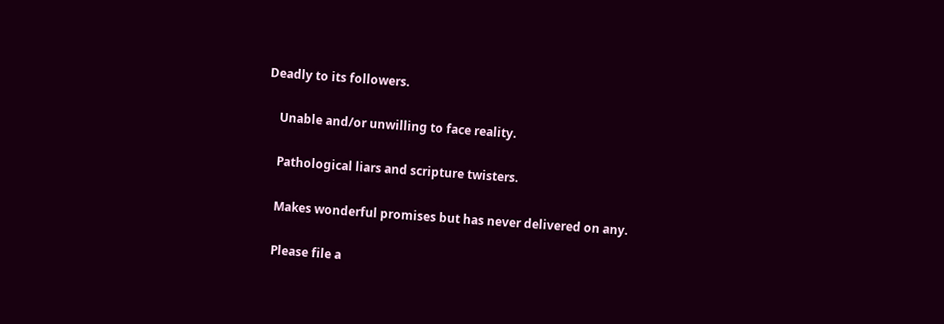Deadly to its followers.

    Unable and/or unwilling to face reality.

    Pathological liars and scripture twisters.

    Makes wonderful promises but has never delivered on any.

    Please file a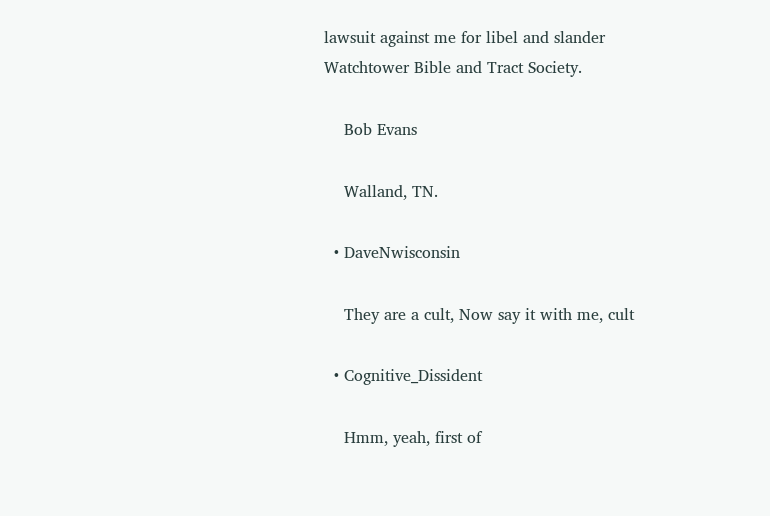lawsuit against me for libel and slander Watchtower Bible and Tract Society.

    Bob Evans

    Walland, TN.

  • DaveNwisconsin

    They are a cult, Now say it with me, cult

  • Cognitive_Dissident

    Hmm, yeah, first of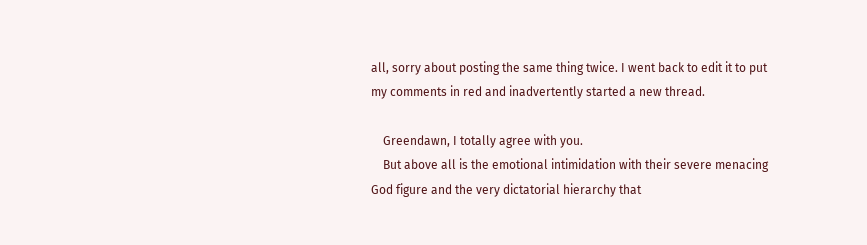all, sorry about posting the same thing twice. I went back to edit it to put my comments in red and inadvertently started a new thread.

    Greendawn, I totally agree with you.
    But above all is the emotional intimidation with their severe menacing God figure and the very dictatorial hierarchy that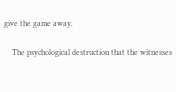give the game away.

    The psychological destruction that the witnesses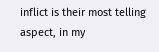inflict is their most telling aspect, in my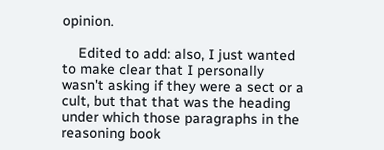opinion.

    Edited to add: also, I just wanted to make clear that I personally wasn't asking if they were a sect or a cult, but that that was the heading under which those paragraphs in the reasoning book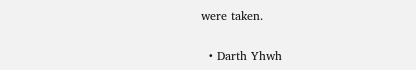were taken.

  • Darth Yhwh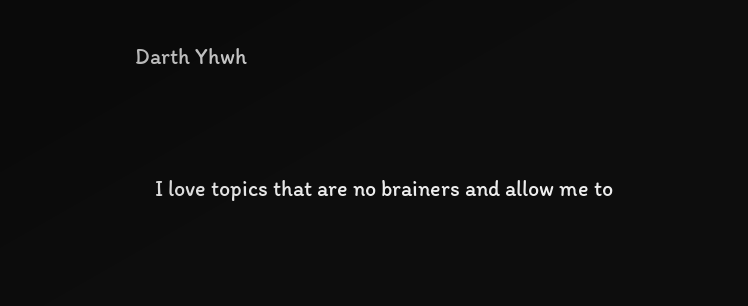Darth Yhwh


    I love topics that are no brainers and allow me to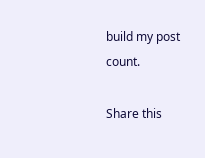build my post count.

Share this